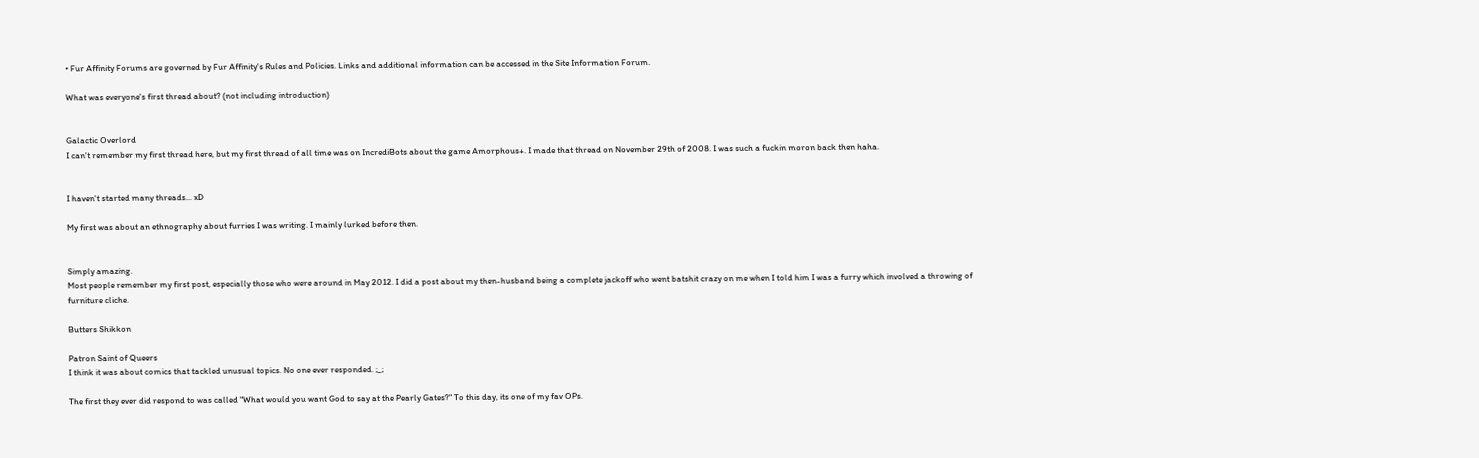• Fur Affinity Forums are governed by Fur Affinity's Rules and Policies. Links and additional information can be accessed in the Site Information Forum.

What was everyone's first thread about? (not including introduction)


Galactic Overlord
I can't remember my first thread here, but my first thread of all time was on IncrediBots about the game Amorphous+. I made that thread on November 29th of 2008. I was such a fuckin moron back then haha.


I haven't started many threads... xD

My first was about an ethnography about furries I was writing. I mainly lurked before then.


Simply amazing.
Most people remember my first post, especially those who were around in May 2012. I did a post about my then-husband being a complete jackoff who went batshit crazy on me when I told him I was a furry which involved a throwing of furniture cliche.

Butters Shikkon

Patron Saint of Queers
I think it was about comics that tackled unusual topics. No one ever responded. ;_;

The first they ever did respond to was called "What would you want God to say at the Pearly Gates?" To this day, its one of my fav OPs.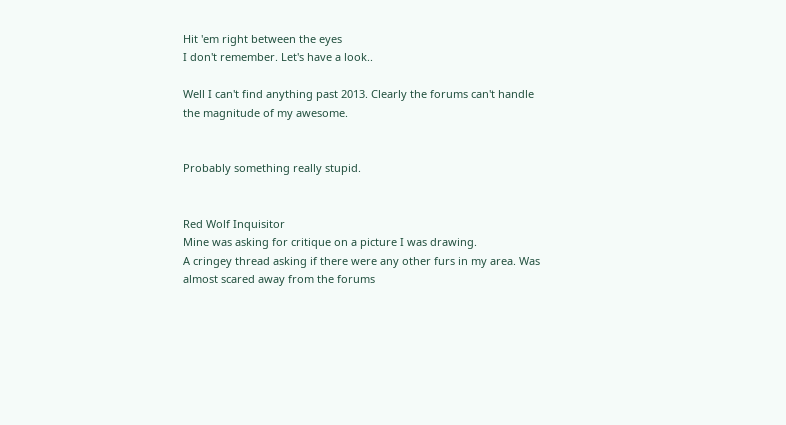Hit 'em right between the eyes
I don't remember. Let's have a look..

Well I can't find anything past 2013. Clearly the forums can't handle the magnitude of my awesome.


Probably something really stupid.


Red Wolf Inquisitor
Mine was asking for critique on a picture I was drawing.
A cringey thread asking if there were any other furs in my area. Was almost scared away from the forums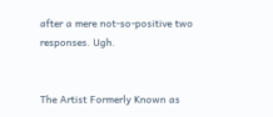after a mere not-so-positive two responses. Ugh.


The Artist Formerly Known as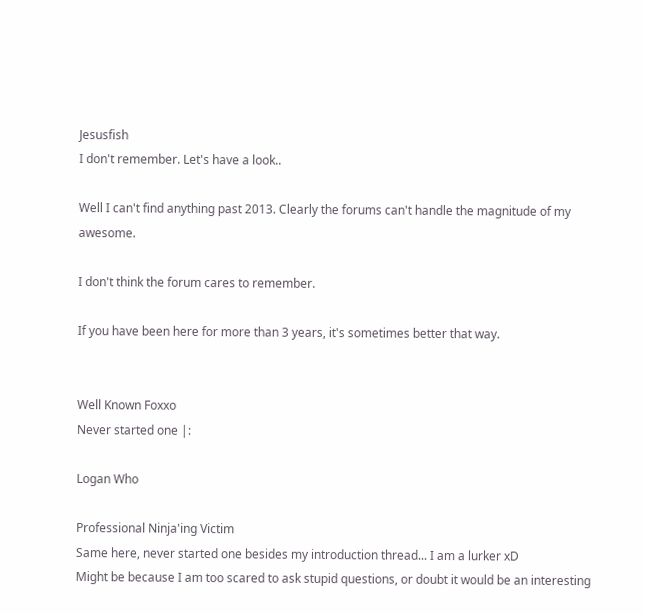Jesusfish
I don't remember. Let's have a look..

Well I can't find anything past 2013. Clearly the forums can't handle the magnitude of my awesome.

I don't think the forum cares to remember.

If you have been here for more than 3 years, it's sometimes better that way.


Well Known Foxxo
Never started one |:

Logan Who

Professional Ninja'ing Victim
Same here, never started one besides my introduction thread... I am a lurker xD
Might be because I am too scared to ask stupid questions, or doubt it would be an interesting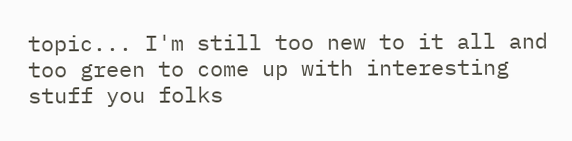topic... I'm still too new to it all and too green to come up with interesting stuff you folks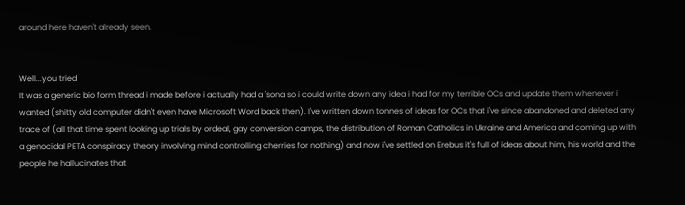around here haven't already seen.


Well...you tried
It was a generic bio form thread i made before i actually had a 'sona so i could write down any idea i had for my terrible OCs and update them whenever i wanted (shitty old computer didn't even have Microsoft Word back then). I've written down tonnes of ideas for OCs that i've since abandoned and deleted any trace of (all that time spent looking up trials by ordeal, gay conversion camps, the distribution of Roman Catholics in Ukraine and America and coming up with a genocidal PETA conspiracy theory involving mind controlling cherries for nothing) and now i've settled on Erebus it's full of ideas about him, his world and the people he hallucinates that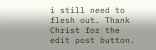i still need to flesh out. Thank Christ for the edit post button.